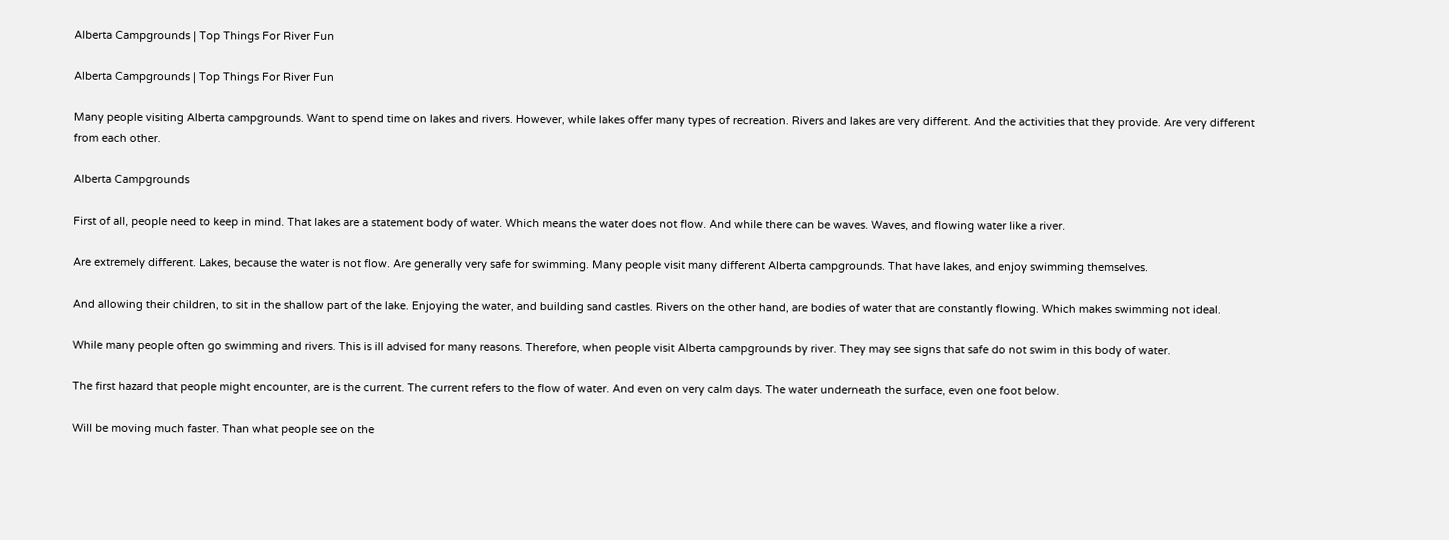Alberta Campgrounds | Top Things For River Fun

Alberta Campgrounds | Top Things For River Fun

Many people visiting Alberta campgrounds. Want to spend time on lakes and rivers. However, while lakes offer many types of recreation. Rivers and lakes are very different. And the activities that they provide. Are very different from each other.

Alberta Campgrounds

First of all, people need to keep in mind. That lakes are a statement body of water. Which means the water does not flow. And while there can be waves. Waves, and flowing water like a river.

Are extremely different. Lakes, because the water is not flow. Are generally very safe for swimming. Many people visit many different Alberta campgrounds. That have lakes, and enjoy swimming themselves.

And allowing their children, to sit in the shallow part of the lake. Enjoying the water, and building sand castles. Rivers on the other hand, are bodies of water that are constantly flowing. Which makes swimming not ideal.

While many people often go swimming and rivers. This is ill advised for many reasons. Therefore, when people visit Alberta campgrounds by river. They may see signs that safe do not swim in this body of water.

The first hazard that people might encounter, are is the current. The current refers to the flow of water. And even on very calm days. The water underneath the surface, even one foot below.

Will be moving much faster. Than what people see on the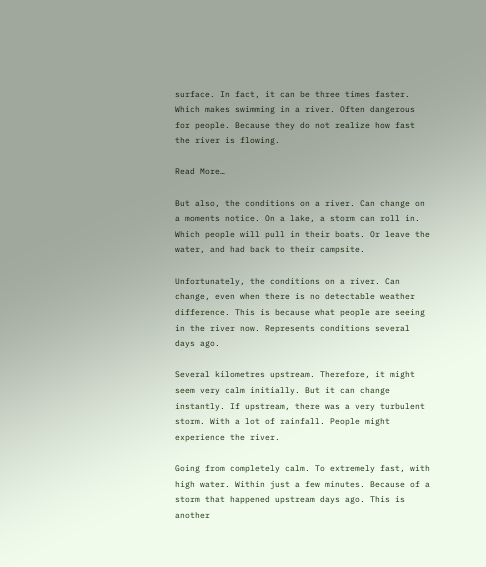surface. In fact, it can be three times faster. Which makes swimming in a river. Often dangerous for people. Because they do not realize how fast the river is flowing.

Read More…

But also, the conditions on a river. Can change on a moments notice. On a lake, a storm can roll in. Which people will pull in their boats. Or leave the water, and had back to their campsite.

Unfortunately, the conditions on a river. Can change, even when there is no detectable weather difference. This is because what people are seeing in the river now. Represents conditions several days ago.

Several kilometres upstream. Therefore, it might seem very calm initially. But it can change instantly. If upstream, there was a very turbulent storm. With a lot of rainfall. People might experience the river.

Going from completely calm. To extremely fast, with high water. Within just a few minutes. Because of a storm that happened upstream days ago. This is another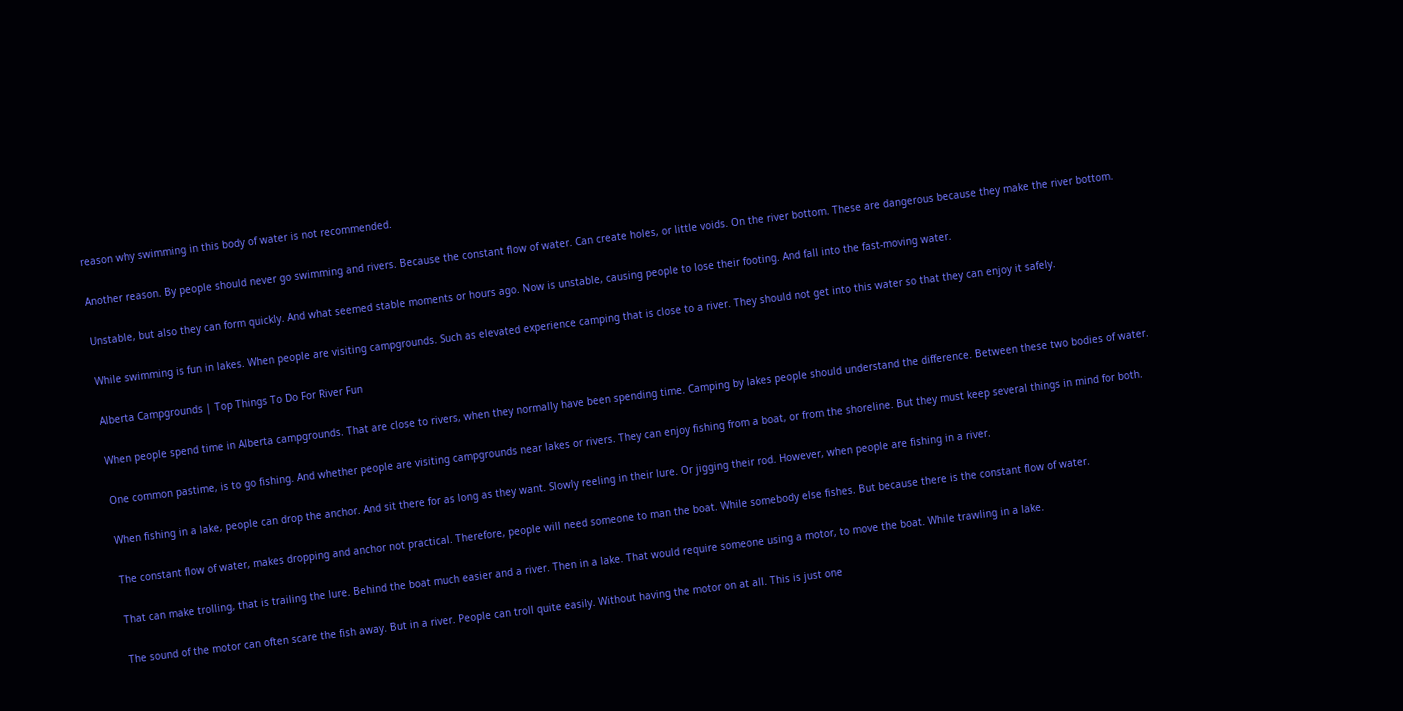reason why swimming in this body of water is not recommended.

Another reason. By people should never go swimming and rivers. Because the constant flow of water. Can create holes, or little voids. On the river bottom. These are dangerous because they make the river bottom.

Unstable, but also they can form quickly. And what seemed stable moments or hours ago. Now is unstable, causing people to lose their footing. And fall into the fast-moving water.

While swimming is fun in lakes. When people are visiting campgrounds. Such as elevated experience camping that is close to a river. They should not get into this water so that they can enjoy it safely.

Alberta Campgrounds | Top Things To Do For River Fun

When people spend time in Alberta campgrounds. That are close to rivers, when they normally have been spending time. Camping by lakes people should understand the difference. Between these two bodies of water.

One common pastime, is to go fishing. And whether people are visiting campgrounds near lakes or rivers. They can enjoy fishing from a boat, or from the shoreline. But they must keep several things in mind for both.

When fishing in a lake, people can drop the anchor. And sit there for as long as they want. Slowly reeling in their lure. Or jigging their rod. However, when people are fishing in a river.

The constant flow of water, makes dropping and anchor not practical. Therefore, people will need someone to man the boat. While somebody else fishes. But because there is the constant flow of water.

That can make trolling, that is trailing the lure. Behind the boat much easier and a river. Then in a lake. That would require someone using a motor, to move the boat. While trawling in a lake.

The sound of the motor can often scare the fish away. But in a river. People can troll quite easily. Without having the motor on at all. This is just one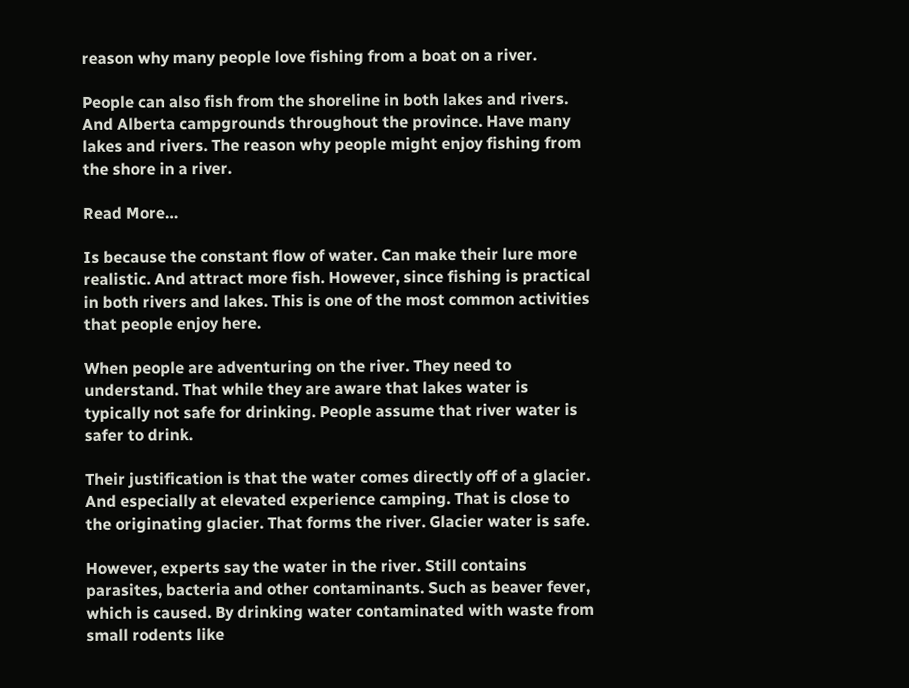reason why many people love fishing from a boat on a river.

People can also fish from the shoreline in both lakes and rivers. And Alberta campgrounds throughout the province. Have many lakes and rivers. The reason why people might enjoy fishing from the shore in a river.

Read More…

Is because the constant flow of water. Can make their lure more realistic. And attract more fish. However, since fishing is practical in both rivers and lakes. This is one of the most common activities that people enjoy here.

When people are adventuring on the river. They need to understand. That while they are aware that lakes water is typically not safe for drinking. People assume that river water is safer to drink.

Their justification is that the water comes directly off of a glacier. And especially at elevated experience camping. That is close to the originating glacier. That forms the river. Glacier water is safe.

However, experts say the water in the river. Still contains parasites, bacteria and other contaminants. Such as beaver fever, which is caused. By drinking water contaminated with waste from small rodents like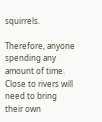squirrels.

Therefore, anyone spending any amount of time. Close to rivers will need to bring their own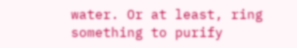water. Or at least, ring something to purify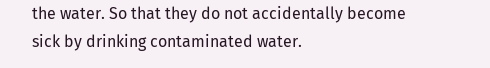the water. So that they do not accidentally become sick by drinking contaminated water.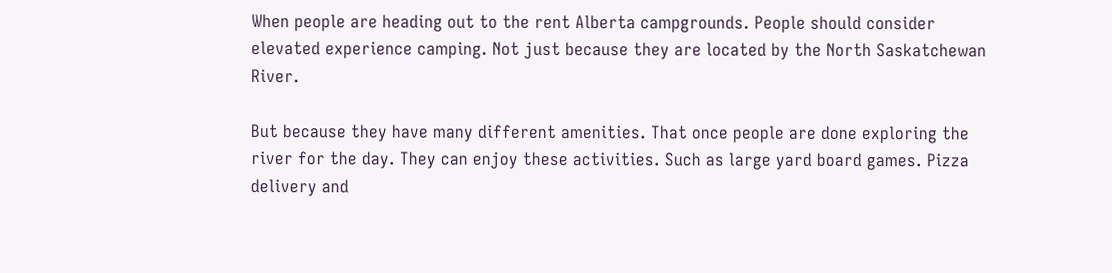When people are heading out to the rent Alberta campgrounds. People should consider elevated experience camping. Not just because they are located by the North Saskatchewan River.

But because they have many different amenities. That once people are done exploring the river for the day. They can enjoy these activities. Such as large yard board games. Pizza delivery and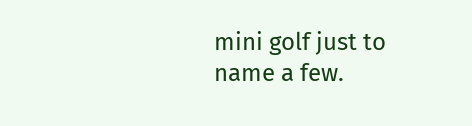mini golf just to name a few.